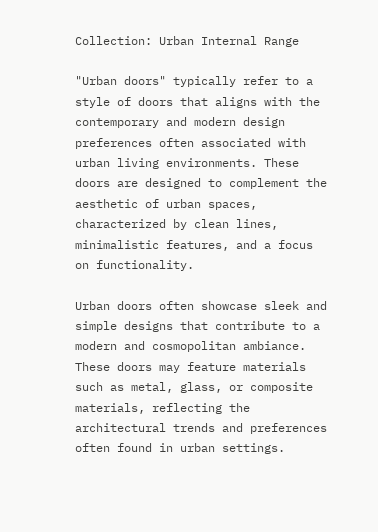Collection: Urban Internal Range

"Urban doors" typically refer to a style of doors that aligns with the contemporary and modern design preferences often associated with urban living environments. These doors are designed to complement the aesthetic of urban spaces, characterized by clean lines, minimalistic features, and a focus on functionality.

Urban doors often showcase sleek and simple designs that contribute to a modern and cosmopolitan ambiance. These doors may feature materials such as metal, glass, or composite materials, reflecting the architectural trends and preferences often found in urban settings.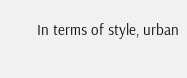In terms of style, urban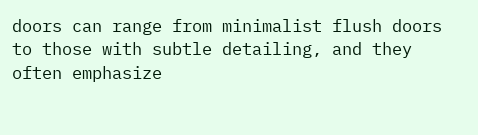doors can range from minimalist flush doors to those with subtle detailing, and they often emphasize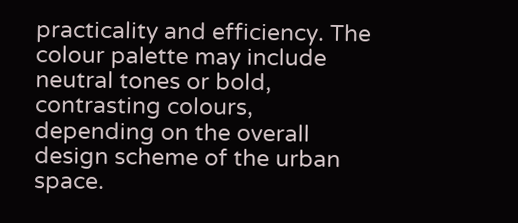practicality and efficiency. The colour palette may include neutral tones or bold, contrasting colours, depending on the overall design scheme of the urban space.